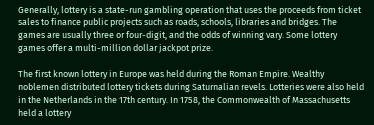Generally, lottery is a state-run gambling operation that uses the proceeds from ticket sales to finance public projects such as roads, schools, libraries and bridges. The games are usually three or four-digit, and the odds of winning vary. Some lottery games offer a multi-million dollar jackpot prize.

The first known lottery in Europe was held during the Roman Empire. Wealthy noblemen distributed lottery tickets during Saturnalian revels. Lotteries were also held in the Netherlands in the 17th century. In 1758, the Commonwealth of Massachusetts held a lottery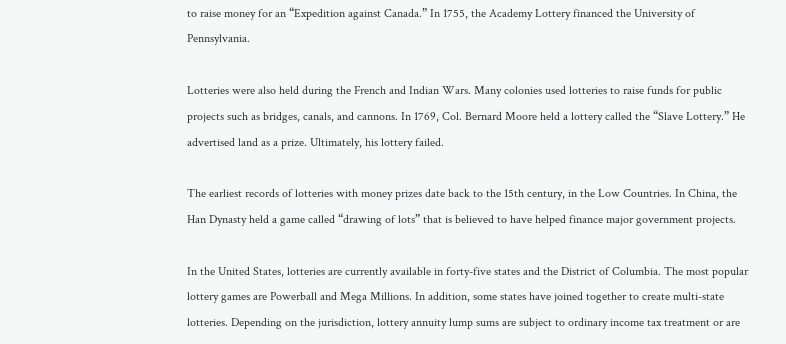to raise money for an “Expedition against Canada.” In 1755, the Academy Lottery financed the University of Pennsylvania.

Lotteries were also held during the French and Indian Wars. Many colonies used lotteries to raise funds for public projects such as bridges, canals, and cannons. In 1769, Col. Bernard Moore held a lottery called the “Slave Lottery.” He advertised land as a prize. Ultimately, his lottery failed.

The earliest records of lotteries with money prizes date back to the 15th century, in the Low Countries. In China, the Han Dynasty held a game called “drawing of lots” that is believed to have helped finance major government projects.

In the United States, lotteries are currently available in forty-five states and the District of Columbia. The most popular lottery games are Powerball and Mega Millions. In addition, some states have joined together to create multi-state lotteries. Depending on the jurisdiction, lottery annuity lump sums are subject to ordinary income tax treatment or are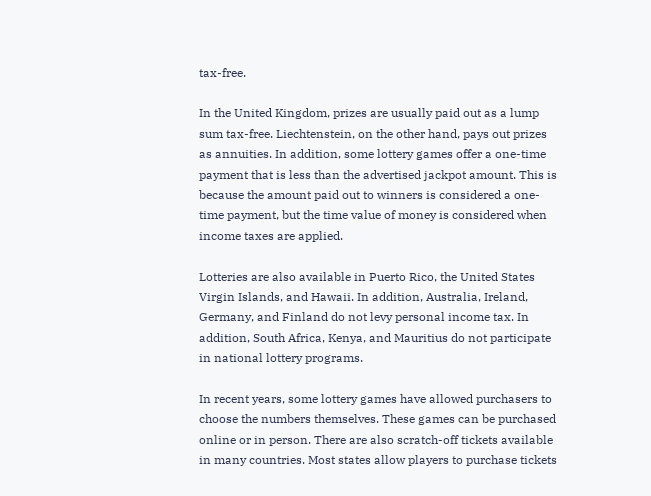tax-free.

In the United Kingdom, prizes are usually paid out as a lump sum tax-free. Liechtenstein, on the other hand, pays out prizes as annuities. In addition, some lottery games offer a one-time payment that is less than the advertised jackpot amount. This is because the amount paid out to winners is considered a one-time payment, but the time value of money is considered when income taxes are applied.

Lotteries are also available in Puerto Rico, the United States Virgin Islands, and Hawaii. In addition, Australia, Ireland, Germany, and Finland do not levy personal income tax. In addition, South Africa, Kenya, and Mauritius do not participate in national lottery programs.

In recent years, some lottery games have allowed purchasers to choose the numbers themselves. These games can be purchased online or in person. There are also scratch-off tickets available in many countries. Most states allow players to purchase tickets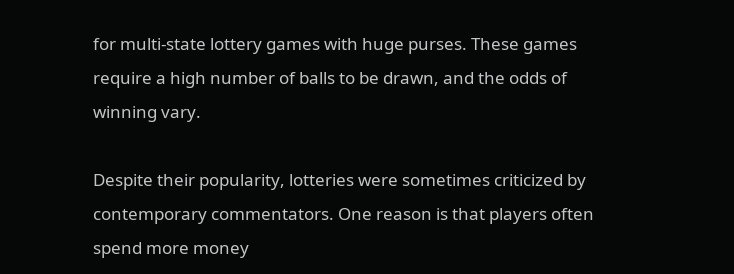for multi-state lottery games with huge purses. These games require a high number of balls to be drawn, and the odds of winning vary.

Despite their popularity, lotteries were sometimes criticized by contemporary commentators. One reason is that players often spend more money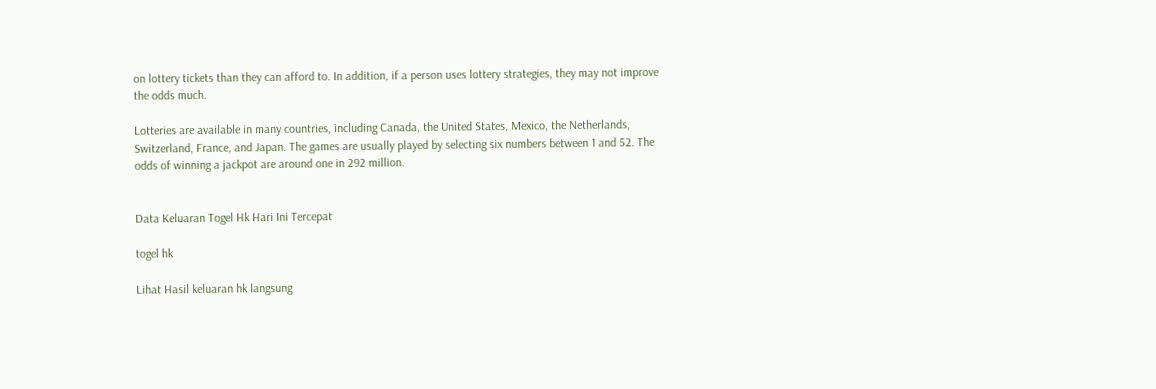on lottery tickets than they can afford to. In addition, if a person uses lottery strategies, they may not improve the odds much.

Lotteries are available in many countries, including Canada, the United States, Mexico, the Netherlands, Switzerland, France, and Japan. The games are usually played by selecting six numbers between 1 and 52. The odds of winning a jackpot are around one in 292 million.


Data Keluaran Togel Hk Hari Ini Tercepat

togel hk

Lihat Hasil keluaran hk langsung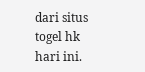dari situs togel hk hari ini.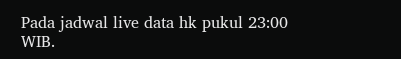Pada jadwal live data hk pukul 23:00 WIB.